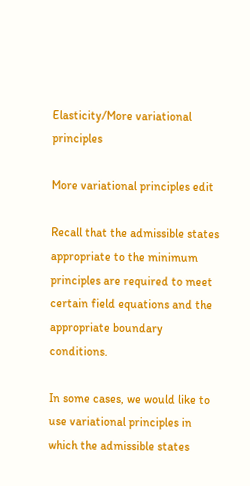Elasticity/More variational principles

More variational principles edit

Recall that the admissible states appropriate to the minimum principles are required to meet certain field equations and the appropriate boundary conditions.

In some cases, we would like to use variational principles in which the admissible states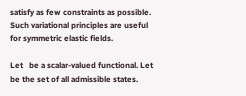satisfy as few constraints as possible. Such variational principles are useful for symmetric elastic fields.

Let   be a scalar-valued functional. Let   be the set of all admissible states.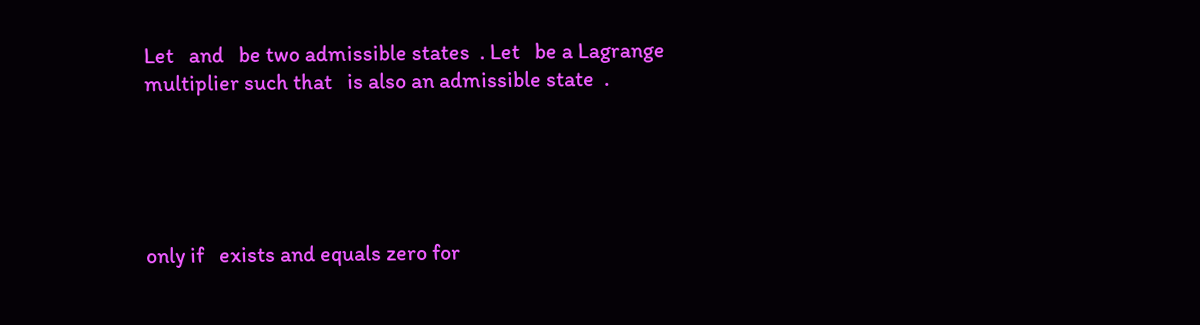Let   and   be two admissible states  . Let   be a Lagrange multiplier such that   is also an admissible state  .





only if   exists and equals zero for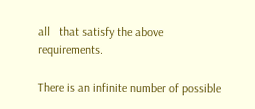all   that satisfy the above requirements.

There is an infinite number of possible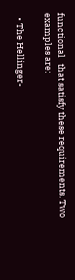functional   that satisfy these requirements. Two examples are:

  • The Hellinger-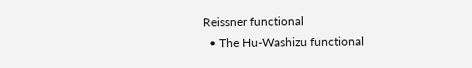Reissner functional
  • The Hu-Washizu functional